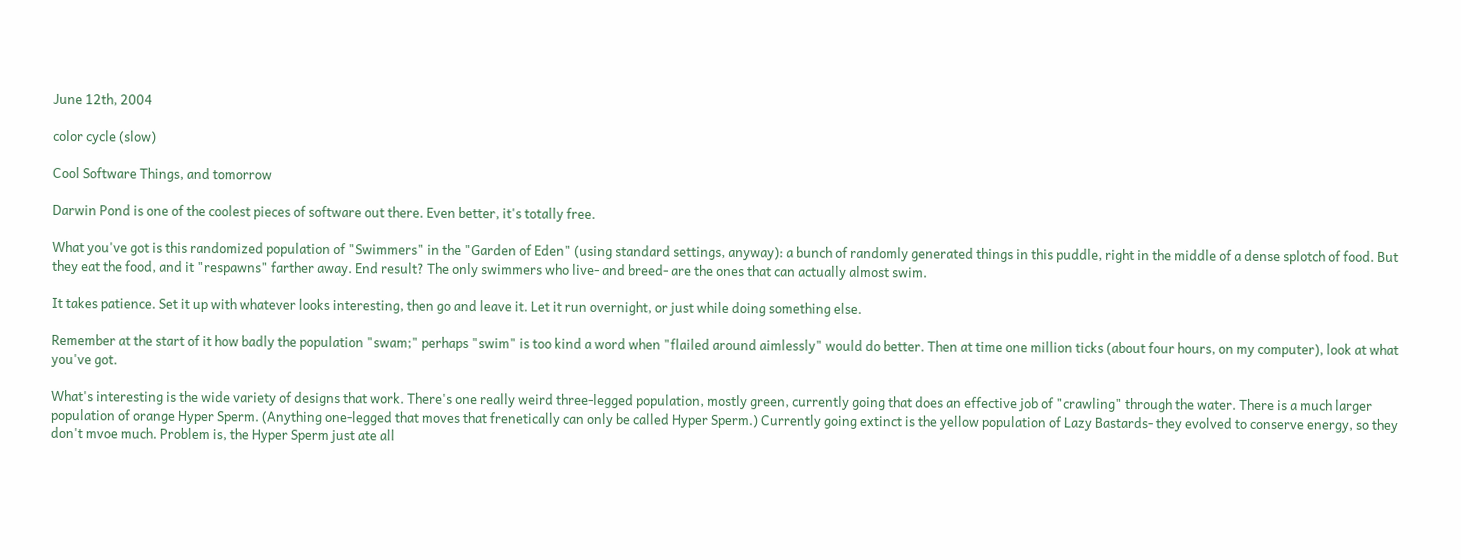June 12th, 2004

color cycle (slow)

Cool Software Things, and tomorrow

Darwin Pond is one of the coolest pieces of software out there. Even better, it's totally free.

What you've got is this randomized population of "Swimmers" in the "Garden of Eden" (using standard settings, anyway): a bunch of randomly generated things in this puddle, right in the middle of a dense splotch of food. But they eat the food, and it "respawns" farther away. End result? The only swimmers who live- and breed- are the ones that can actually almost swim.

It takes patience. Set it up with whatever looks interesting, then go and leave it. Let it run overnight, or just while doing something else.

Remember at the start of it how badly the population "swam;" perhaps "swim" is too kind a word when "flailed around aimlessly" would do better. Then at time one million ticks (about four hours, on my computer), look at what you've got.

What's interesting is the wide variety of designs that work. There's one really weird three-legged population, mostly green, currently going that does an effective job of "crawling" through the water. There is a much larger population of orange Hyper Sperm. (Anything one-legged that moves that frenetically can only be called Hyper Sperm.) Currently going extinct is the yellow population of Lazy Bastards- they evolved to conserve energy, so they don't mvoe much. Problem is, the Hyper Sperm just ate all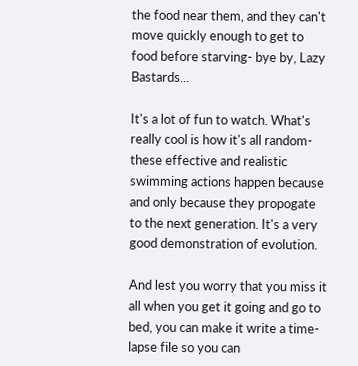the food near them, and they can't move quickly enough to get to food before starving- bye by, Lazy Bastards...

It's a lot of fun to watch. What's really cool is how it's all random- these effective and realistic swimming actions happen because and only because they propogate to the next generation. It's a very good demonstration of evolution.

And lest you worry that you miss it all when you get it going and go to bed, you can make it write a time-lapse file so you can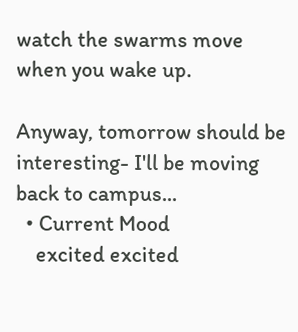watch the swarms move when you wake up.

Anyway, tomorrow should be interesting- I'll be moving back to campus...
  • Current Mood
    excited excited